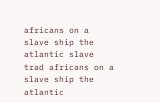africans on a slave ship the atlantic slave trad africans on a slave ship the atlantic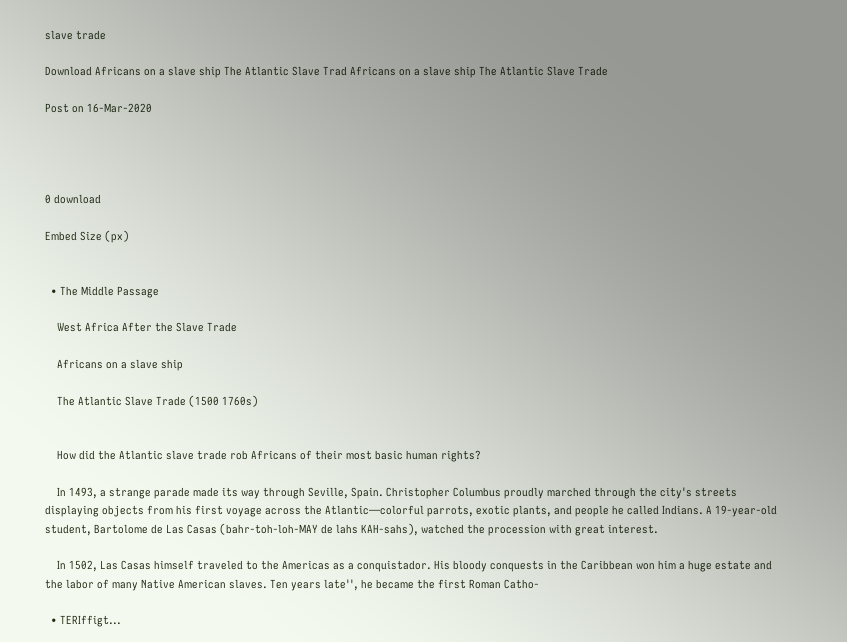slave trade

Download Africans on a slave ship The Atlantic Slave Trad Africans on a slave ship The Atlantic Slave Trade

Post on 16-Mar-2020




0 download

Embed Size (px)


  • The Middle Passage

    West Africa After the Slave Trade

    Africans on a slave ship

    The Atlantic Slave Trade (1500 1760s)


    How did the Atlantic slave trade rob Africans of their most basic human rights?

    In 1493, a strange parade made its way through Seville, Spain. Christopher Columbus proudly marched through the city's streets displaying objects from his first voyage across the Atlantic—colorful parrots, exotic plants, and people he called Indians. A 19-year-old student, Bartolome de Las Casas (bahr-toh-loh-MAY de lahs KAH-sahs), watched the procession with great interest.

    In 1502, Las Casas himself traveled to the Americas as a conquistador. His bloody conquests in the Caribbean won him a huge estate and the labor of many Native American slaves. Ten years late'', he became the first Roman Catho-

  • TERIffigt...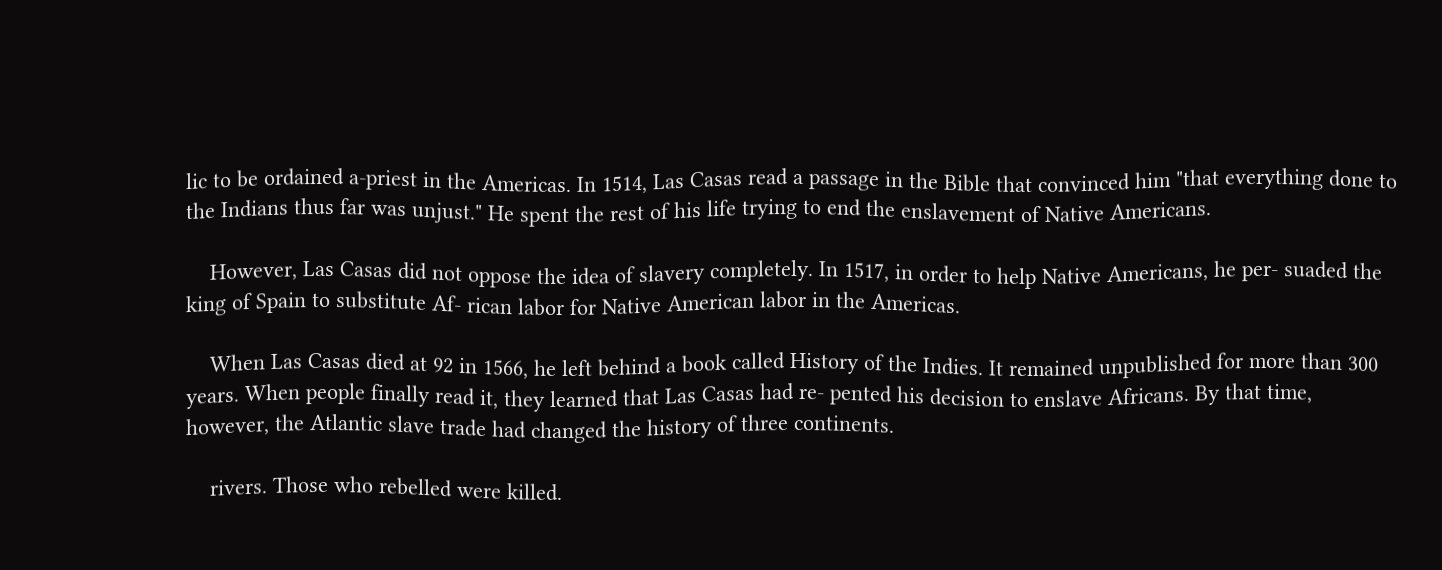lic to be ordained a-priest in the Americas. In 1514, Las Casas read a passage in the Bible that convinced him "that everything done to the Indians thus far was unjust." He spent the rest of his life trying to end the enslavement of Native Americans.

    However, Las Casas did not oppose the idea of slavery completely. In 1517, in order to help Native Americans, he per- suaded the king of Spain to substitute Af- rican labor for Native American labor in the Americas.

    When Las Casas died at 92 in 1566, he left behind a book called History of the Indies. It remained unpublished for more than 300 years. When people finally read it, they learned that Las Casas had re- pented his decision to enslave Africans. By that time, however, the Atlantic slave trade had changed the history of three continents.

    rivers. Those who rebelled were killed.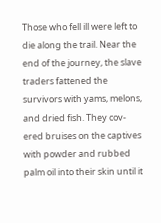Those who fell ill were left to die along the trail. Near the end of the journey, the slave traders fattened the survivors with yams, melons, and dried fish. They cov- ered bruises on the captives with powder and rubbed palm oil into their skin until it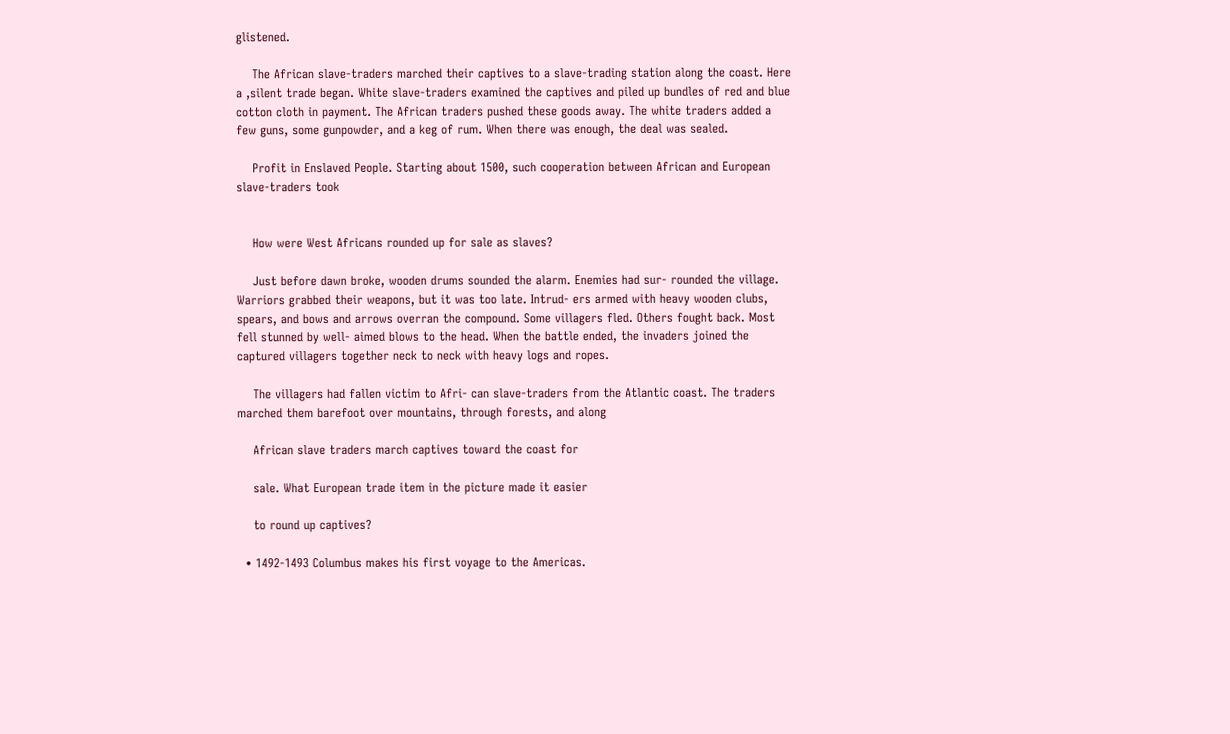glistened.

    The African slave-traders marched their captives to a slave-trading station along the coast. Here a ,silent trade began. White slave-traders examined the captives and piled up bundles of red and blue cotton cloth in payment. The African traders pushed these goods away. The white traders added a few guns, some gunpowder, and a keg of rum. When there was enough, the deal was sealed.

    Profit in Enslaved People. Starting about 1500, such cooperation between African and European slave-traders took


    How were West Africans rounded up for sale as slaves?

    Just before dawn broke, wooden drums sounded the alarm. Enemies had sur- rounded the village. Warriors grabbed their weapons, but it was too late. Intrud- ers armed with heavy wooden clubs, spears, and bows and arrows overran the compound. Some villagers fled. Others fought back. Most fell stunned by well- aimed blows to the head. When the battle ended, the invaders joined the captured villagers together neck to neck with heavy logs and ropes.

    The villagers had fallen victim to Afri- can slave-traders from the Atlantic coast. The traders marched them barefoot over mountains, through forests, and along

    African slave traders march captives toward the coast for

    sale. What European trade item in the picture made it easier

    to round up captives?

  • 1492-1493 Columbus makes his first voyage to the Americas.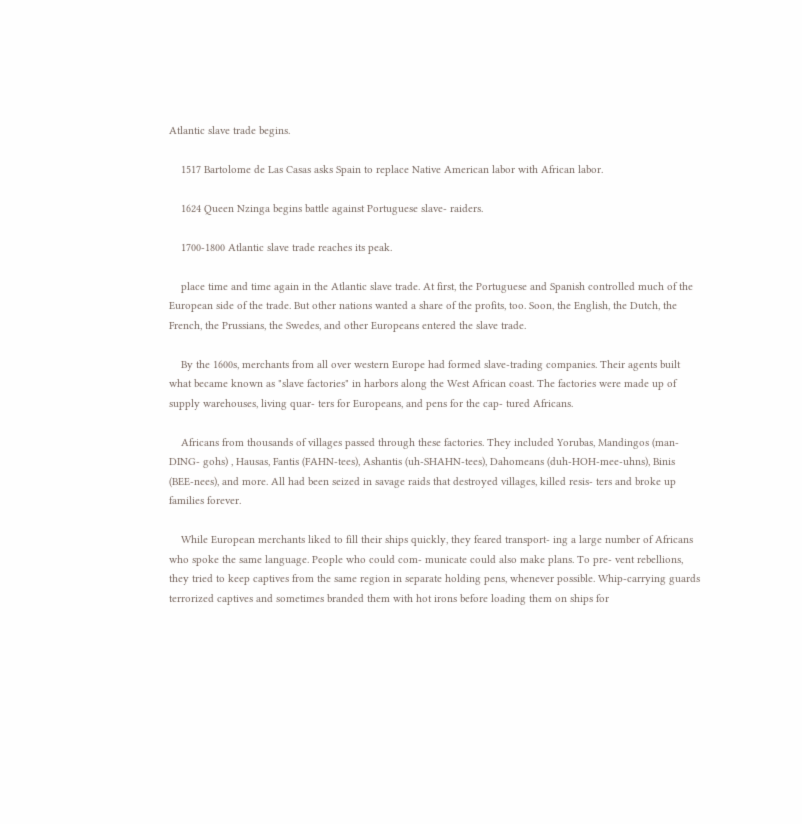Atlantic slave trade begins.

    1517 Bartolome de Las Casas asks Spain to replace Native American labor with African labor.

    1624 Queen Nzinga begins battle against Portuguese slave- raiders.

    1700-1800 Atlantic slave trade reaches its peak.

    place time and time again in the Atlantic slave trade. At first, the Portuguese and Spanish controlled much of the European side of the trade. But other nations wanted a share of the profits, too. Soon, the English, the Dutch, the French, the Prussians, the Swedes, and other Europeans entered the slave trade.

    By the 1600s, merchants from all over western Europe had formed slave-trading companies. Their agents built what became known as "slave factories" in harbors along the West African coast. The factories were made up of supply warehouses, living quar- ters for Europeans, and pens for the cap- tured Africans.

    Africans from thousands of villages passed through these factories. They included Yorubas, Mandingos (man-DING- gohs) , Hausas, Fantis (FAHN-tees), Ashantis (uh-SHAHN-tees), Dahomeans (duh-HOH-mee-uhns), Binis (BEE-nees), and more. All had been seized in savage raids that destroyed villages, killed resis- ters and broke up families forever.

    While European merchants liked to fill their ships quickly, they feared transport- ing a large number of Africans who spoke the same language. People who could com- municate could also make plans. To pre- vent rebellions, they tried to keep captives from the same region in separate holding pens, whenever possible. Whip-carrying guards terrorized captives and sometimes branded them with hot irons before loading them on ships for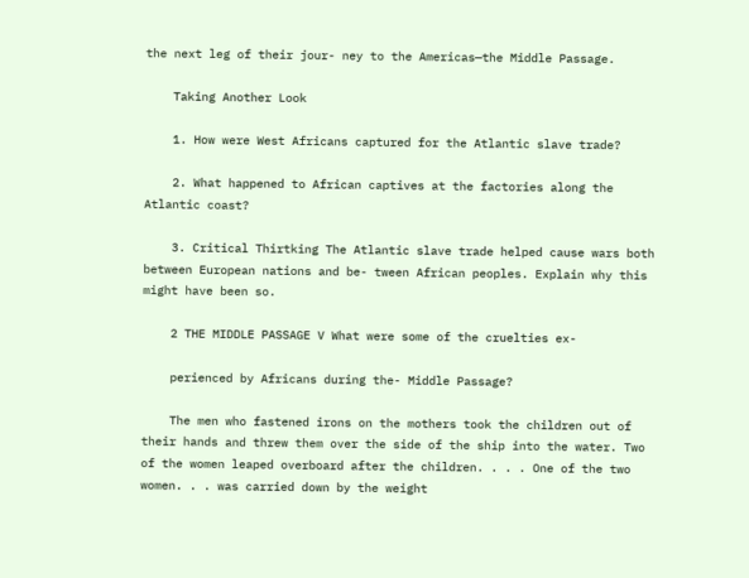the next leg of their jour- ney to the Americas—the Middle Passage.

    Taking Another Look

    1. How were West Africans captured for the Atlantic slave trade?

    2. What happened to African captives at the factories along the Atlantic coast?

    3. Critical Thirtking The Atlantic slave trade helped cause wars both between European nations and be- tween African peoples. Explain why this might have been so.

    2 THE MIDDLE PASSAGE V What were some of the cruelties ex-

    perienced by Africans during the- Middle Passage?

    The men who fastened irons on the mothers took the children out of their hands and threw them over the side of the ship into the water. Two of the women leaped overboard after the children. . . . One of the two women. . . was carried down by the weight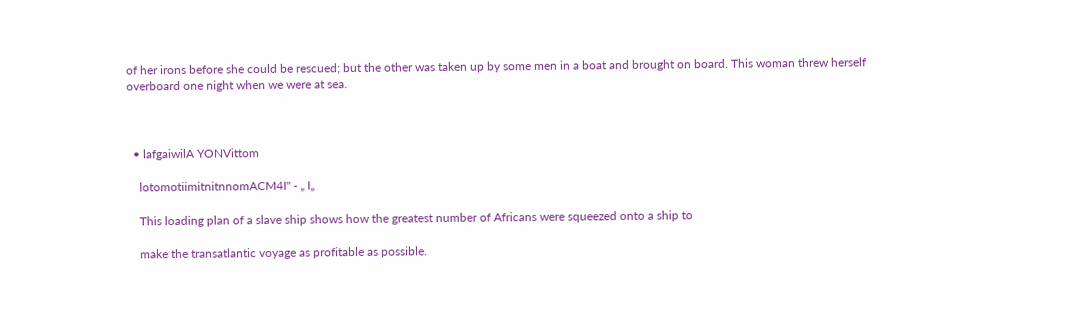of her irons before she could be rescued; but the other was taken up by some men in a boat and brought on board. This woman threw herself overboard one night when we were at sea.



  • lafgaiwilA YONVittom

    lotomotiimitnitnnomACM4I'' - „ I„

    This loading plan of a slave ship shows how the greatest number of Africans were squeezed onto a ship to

    make the transatlantic voyage as profitable as possible.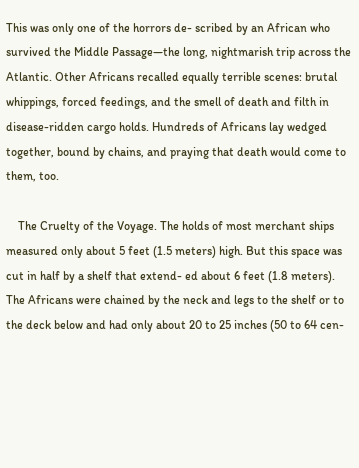This was only one of the horrors de- scribed by an African who survived the Middle Passage—the long, nightmarish trip across the Atlantic. Other Africans recalled equally terrible scenes: brutal whippings, forced feedings, and the smell of death and filth in disease-ridden cargo holds. Hundreds of Africans lay wedged together, bound by chains, and praying that death would come to them, too.

    The Cruelty of the Voyage. The holds of most merchant ships measured only about 5 feet (1.5 meters) high. But this space was cut in half by a shelf that extend- ed about 6 feet (1.8 meters). The Africans were chained by the neck and legs to the shelf or to the deck below and had only about 20 to 25 inches (50 to 64 cen-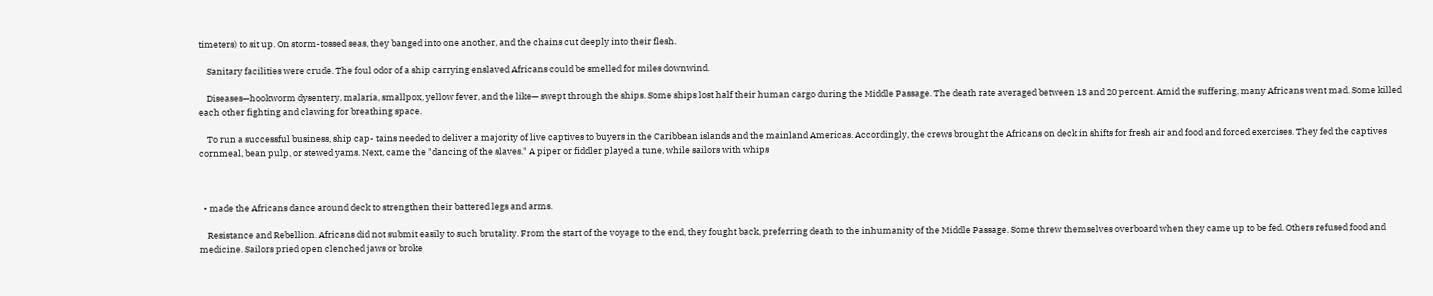timeters) to sit up. On storm-tossed seas, they banged into one another, and the chains cut deeply into their flesh.

    Sanitary facilities were crude. The foul odor of a ship carrying enslaved Africans could be smelled for miles downwind.

    Diseases—hookworm dysentery, malaria, smallpox, yellow fever, and the like— swept through the ships. Some ships lost half their human cargo during the Middle Passage. The death rate averaged between 13 and 20 percent. Amid the suffering, many Africans went mad. Some killed each other fighting and clawing for breathing space.

    To run a successful business, ship cap- tains needed to deliver a majority of live captives to buyers in the Caribbean islands and the mainland Americas. Accordingly, the crews brought the Africans on deck in shifts for fresh air and food and forced exercises. They fed the captives cornmeal, bean pulp, or stewed yams. Next, came the "dancing of the slaves." A piper or fiddler played a tune, while sailors with whips



  • made the Africans dance around deck to strengthen their battered legs and arms.

    Resistance and Rebellion. Africans did not submit easily to such brutality. From the start of the voyage to the end, they fought back, preferring death to the inhumanity of the Middle Passage. Some threw themselves overboard when they came up to be fed. Others refused food and medicine. Sailors pried open clenched jaws or broke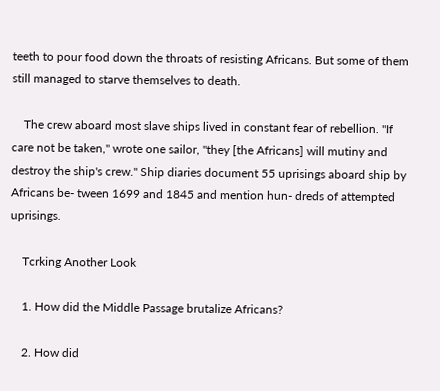teeth to pour food down the throats of resisting Africans. But some of them still managed to starve themselves to death.

    The crew aboard most slave ships lived in constant fear of rebellion. "If care not be taken," wrote one sailor, "they [the Africans] will mutiny and destroy the ship's crew." Ship diaries document 55 uprisings aboard ship by Africans be- tween 1699 and 1845 and mention hun- dreds of attempted uprisings.

    Tcrking Another Look

    1. How did the Middle Passage brutalize Africans?

    2. How did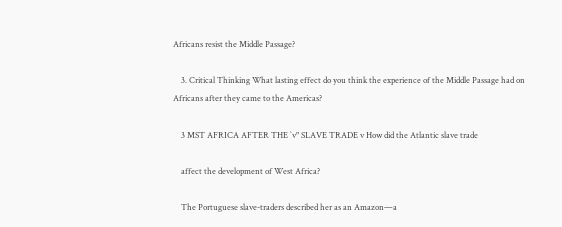Africans resist the Middle Passage?

    3. Critical Thinking What lasting effect do you think the experience of the Middle Passage had on Africans after they came to the Americas?

    3 MST AFRICA AFTER THE `v" SLAVE TRADE v How did the Atlantic slave trade

    affect the development of West Africa?

    The Portuguese slave-traders described her as an Amazon—a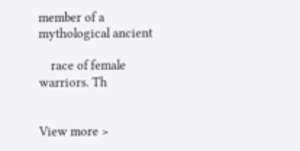member of a mythological ancient

    race of female warriors. Th


View more >